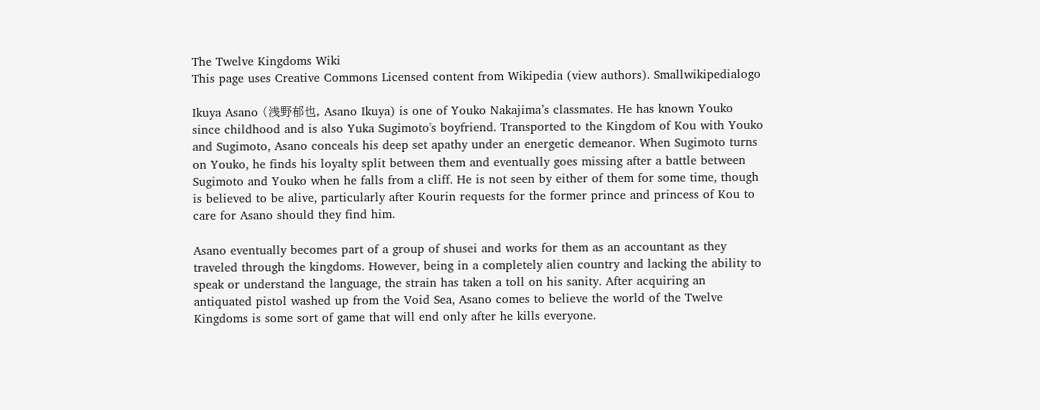The Twelve Kingdoms Wiki
This page uses Creative Commons Licensed content from Wikipedia (view authors). Smallwikipedialogo

Ikuya Asano (浅野郁也, Asano Ikuya) is one of Youko Nakajima’s classmates. He has known Youko since childhood and is also Yuka Sugimoto's boyfriend. Transported to the Kingdom of Kou with Youko and Sugimoto, Asano conceals his deep set apathy under an energetic demeanor. When Sugimoto turns on Youko, he finds his loyalty split between them and eventually goes missing after a battle between Sugimoto and Youko when he falls from a cliff. He is not seen by either of them for some time, though is believed to be alive, particularly after Kourin requests for the former prince and princess of Kou to care for Asano should they find him.

Asano eventually becomes part of a group of shusei and works for them as an accountant as they traveled through the kingdoms. However, being in a completely alien country and lacking the ability to speak or understand the language, the strain has taken a toll on his sanity. After acquiring an antiquated pistol washed up from the Void Sea, Asano comes to believe the world of the Twelve Kingdoms is some sort of game that will end only after he kills everyone.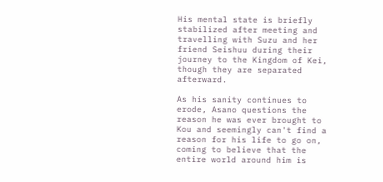His mental state is briefly stabilized after meeting and travelling with Suzu and her friend Seishuu during their journey to the Kingdom of Kei, though they are separated afterward.

As his sanity continues to erode, Asano questions the reason he was ever brought to Kou and seemingly can't find a reason for his life to go on, coming to believe that the entire world around him is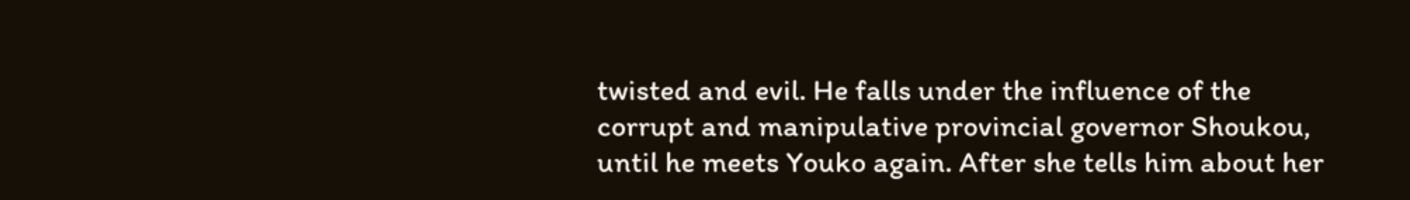twisted and evil. He falls under the influence of the corrupt and manipulative provincial governor Shoukou, until he meets Youko again. After she tells him about her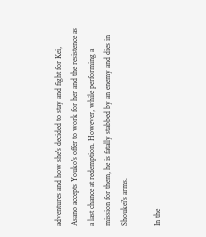adventures and how she's decided to stay and fight for Kei, Asano accepts Youko's offer to work for her and the resistence as a last chance at redemption. However, while performing a mission for them, he is fatally stabbed by an enemy and dies in Shoukei's arms.

In the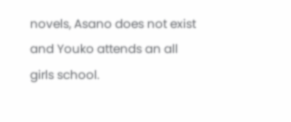novels, Asano does not exist and Youko attends an all girls school.